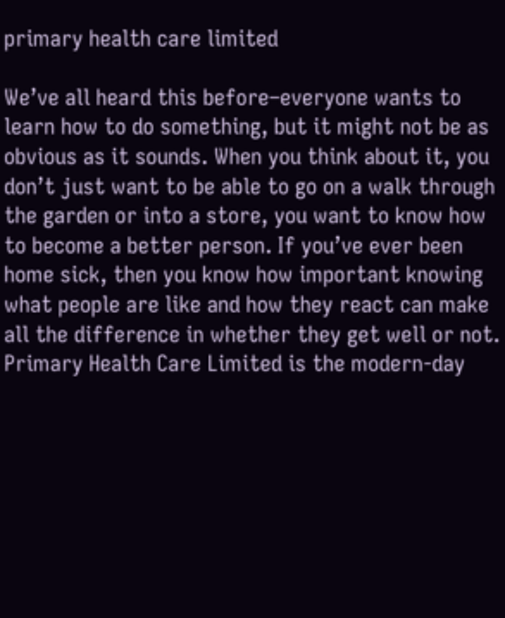primary health care limited

We’ve all heard this before–everyone wants to learn how to do something, but it might not be as obvious as it sounds. When you think about it, you don’t just want to be able to go on a walk through the garden or into a store, you want to know how to become a better person. If you’ve ever been home sick, then you know how important knowing what people are like and how they react can make all the difference in whether they get well or not. Primary Health Care Limited is the modern-day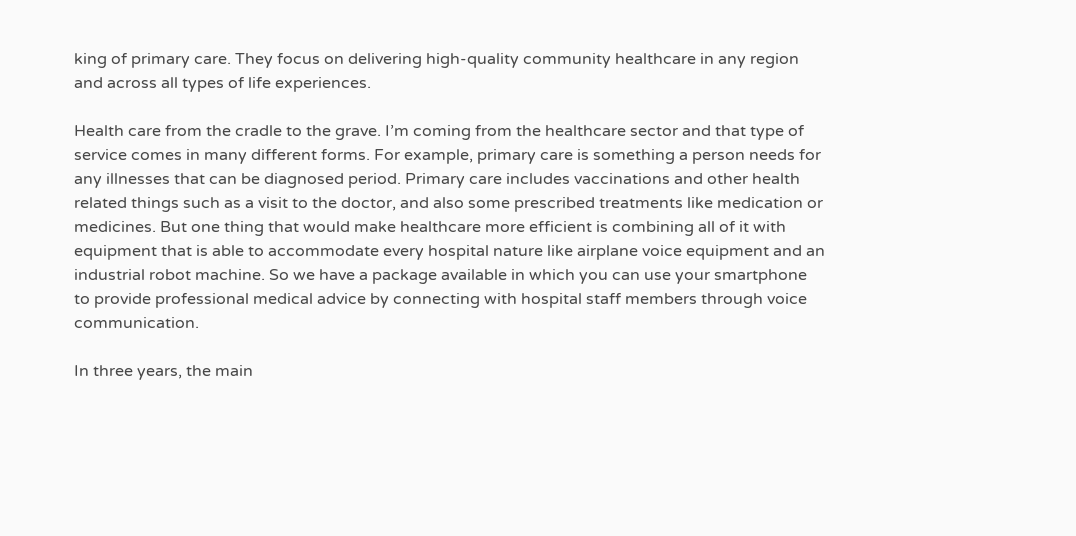king of primary care. They focus on delivering high-quality community healthcare in any region and across all types of life experiences.

Health care from the cradle to the grave. I’m coming from the healthcare sector and that type of service comes in many different forms. For example, primary care is something a person needs for any illnesses that can be diagnosed period. Primary care includes vaccinations and other health related things such as a visit to the doctor, and also some prescribed treatments like medication or medicines. But one thing that would make healthcare more efficient is combining all of it with equipment that is able to accommodate every hospital nature like airplane voice equipment and an industrial robot machine. So we have a package available in which you can use your smartphone to provide professional medical advice by connecting with hospital staff members through voice communication.

In three years, the main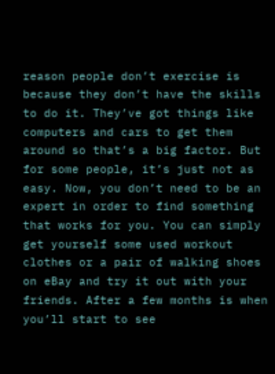reason people don’t exercise is because they don’t have the skills to do it. They’ve got things like computers and cars to get them around so that’s a big factor. But for some people, it’s just not as easy. Now, you don’t need to be an expert in order to find something that works for you. You can simply get yourself some used workout clothes or a pair of walking shoes on eBay and try it out with your friends. After a few months is when you’ll start to see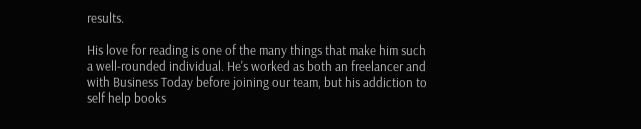results.

His love for reading is one of the many things that make him such a well-rounded individual. He's worked as both an freelancer and with Business Today before joining our team, but his addiction to self help books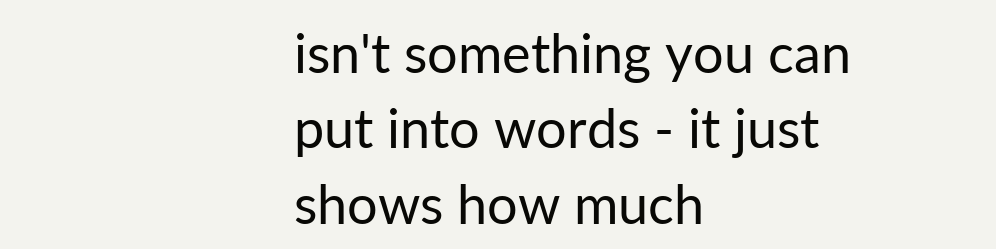isn't something you can put into words - it just shows how much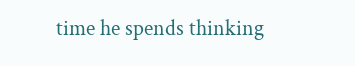time he spends thinking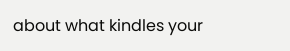about what kindles your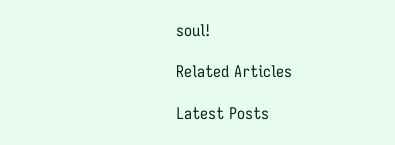soul!

Related Articles

Latest Posts